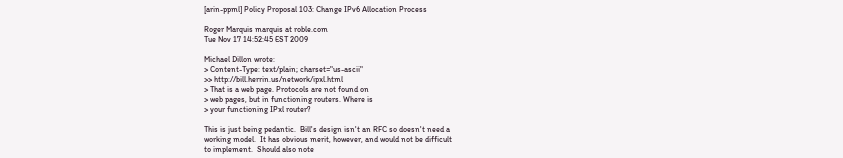[arin-ppml] Policy Proposal 103: Change IPv6 Allocation Process

Roger Marquis marquis at roble.com
Tue Nov 17 14:52:45 EST 2009

Michael Dillon wrote:
> Content-Type: text/plain; charset="us-ascii"
>> http://bill.herrin.us/network/ipxl.html
> That is a web page. Protocols are not found on
> web pages, but in functioning routers. Where is
> your functioning IPxl router?

This is just being pedantic.  Bill's design isn't an RFC so doesn't need a
working model.  It has obvious merit, however, and would not be difficult
to implement.  Should also note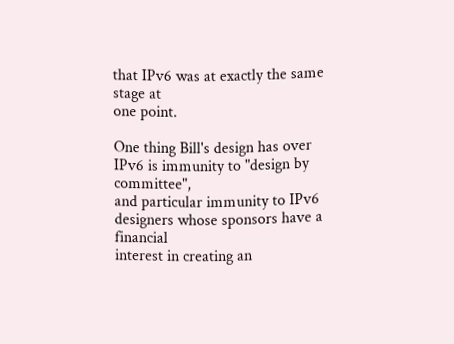that IPv6 was at exactly the same stage at
one point.

One thing Bill's design has over IPv6 is immunity to "design by committee",
and particular immunity to IPv6 designers whose sponsors have a financial
interest in creating an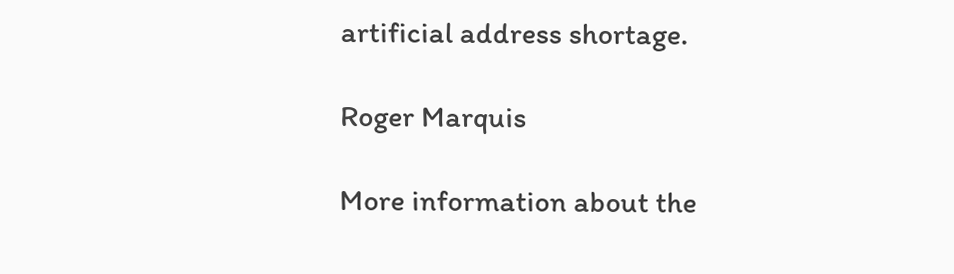artificial address shortage.

Roger Marquis

More information about the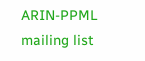ARIN-PPML mailing list